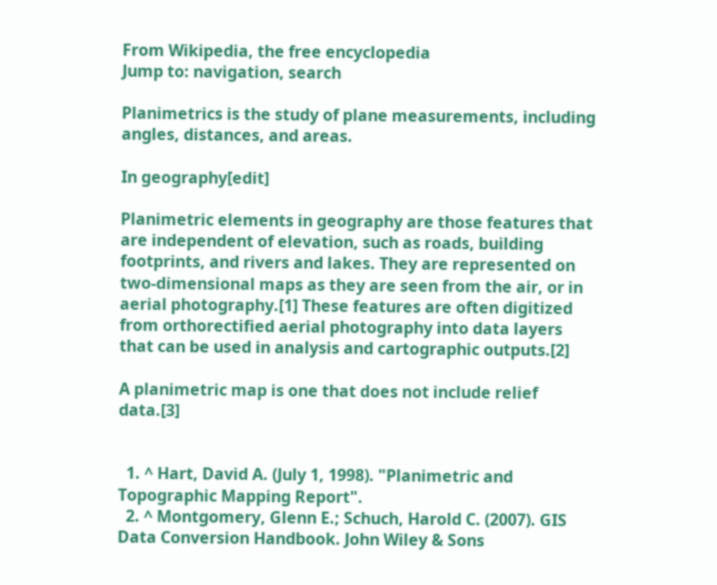From Wikipedia, the free encyclopedia
Jump to: navigation, search

Planimetrics is the study of plane measurements, including angles, distances, and areas.

In geography[edit]

Planimetric elements in geography are those features that are independent of elevation, such as roads, building footprints, and rivers and lakes. They are represented on two-dimensional maps as they are seen from the air, or in aerial photography.[1] These features are often digitized from orthorectified aerial photography into data layers that can be used in analysis and cartographic outputs.[2]

A planimetric map is one that does not include relief data.[3]


  1. ^ Hart, David A. (July 1, 1998). "Planimetric and Topographic Mapping Report".
  2. ^ Montgomery, Glenn E.; Schuch, Harold C. (2007). GIS Data Conversion Handbook. John Wiley & Sons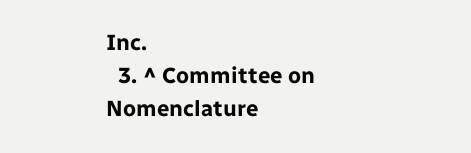Inc.
  3. ^ Committee on Nomenclature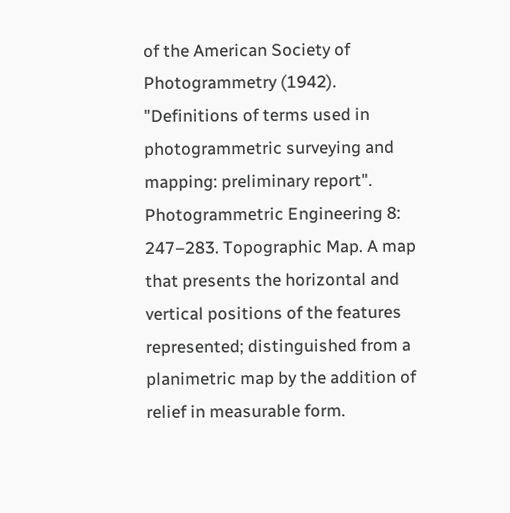of the American Society of Photogrammetry (1942). "Definitions of terms used in photogrammetric surveying and mapping: preliminary report". Photogrammetric Engineering 8: 247–283. Topographic Map. A map that presents the horizontal and vertical positions of the features represented; distinguished from a planimetric map by the addition of relief in measurable form.